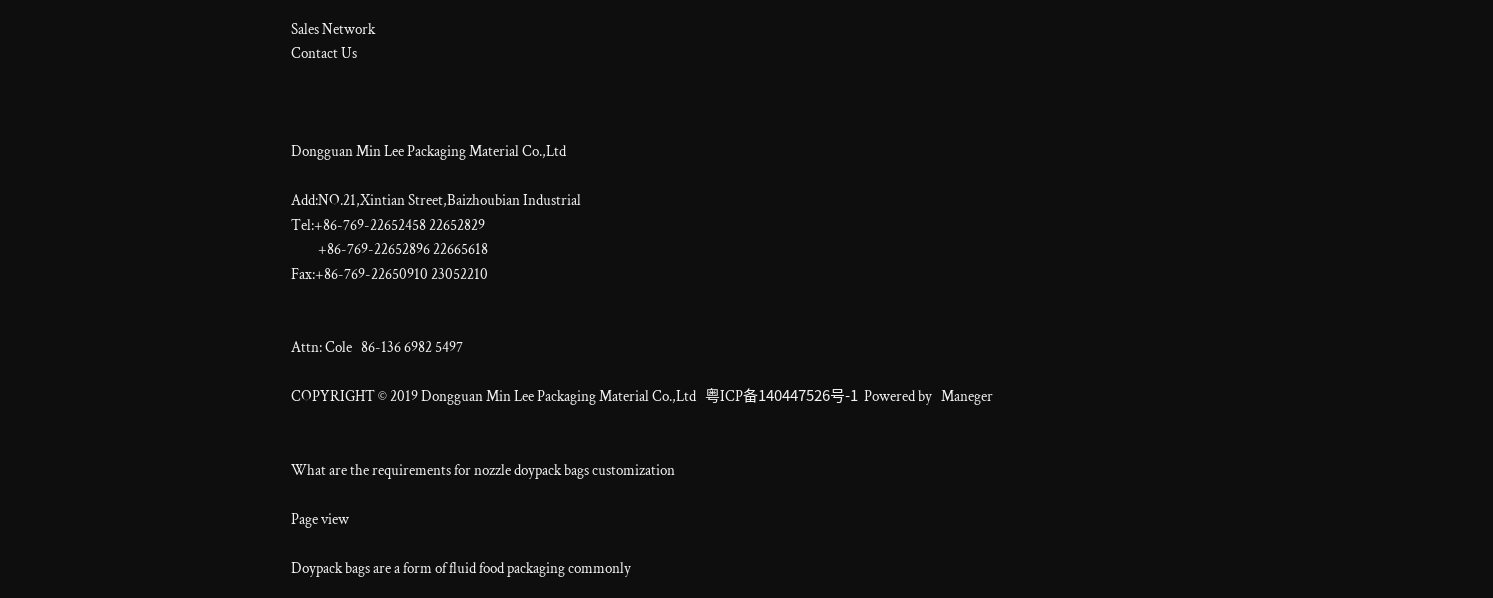Sales Network
Contact Us



Dongguan Min Lee Packaging Material Co.,Ltd

Add:NO.21,Xintian Street,Baizhoubian Industrial
Tel:+86-769-22652458 22652829
         +86-769-22652896 22665618
Fax:+86-769-22650910 23052210


Attn: Cole   86-136 6982 5497

COPYRIGHT © 2019 Dongguan Min Lee Packaging Material Co.,Ltd   粤ICP备140447526号-1  Powered by   Maneger


What are the requirements for nozzle doypack bags customization

Page view

Doypack bags are a form of fluid food packaging commonly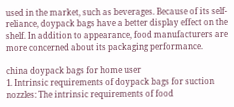used in the market, such as beverages. Because of its self-reliance, doypack bags have a better display effect on the shelf. In addition to appearance, food manufacturers are more concerned about its packaging performance.

china doypack bags for home user
1. Intrinsic requirements of doypack bags for suction nozzles: The intrinsic requirements of food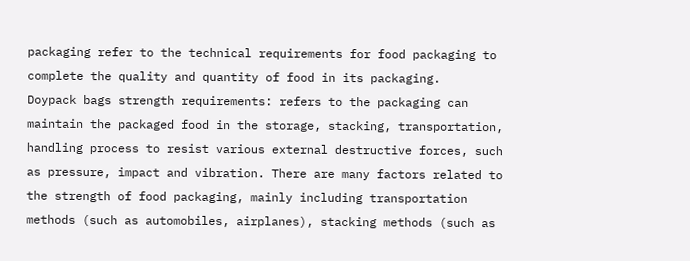packaging refer to the technical requirements for food packaging to complete the quality and quantity of food in its packaging.
Doypack bags strength requirements: refers to the packaging can maintain the packaged food in the storage, stacking, transportation, handling process to resist various external destructive forces, such as pressure, impact and vibration. There are many factors related to the strength of food packaging, mainly including transportation methods (such as automobiles, airplanes), stacking methods (such as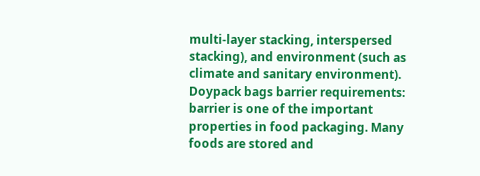multi-layer stacking, interspersed stacking), and environment (such as climate and sanitary environment).
Doypack bags barrier requirements: barrier is one of the important properties in food packaging. Many foods are stored and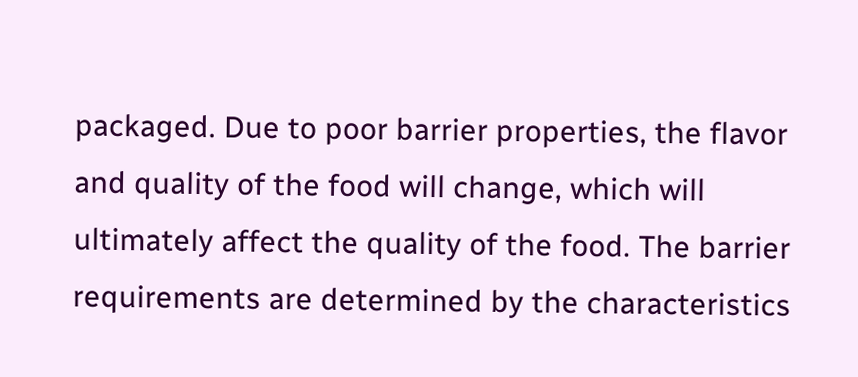packaged. Due to poor barrier properties, the flavor and quality of the food will change, which will ultimately affect the quality of the food. The barrier requirements are determined by the characteristics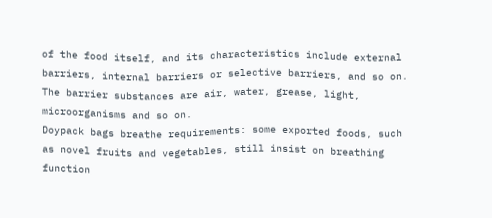of the food itself, and its characteristics include external barriers, internal barriers or selective barriers, and so on. The barrier substances are air, water, grease, light, microorganisms and so on.
Doypack bags breathe requirements: some exported foods, such as novel fruits and vegetables, still insist on breathing function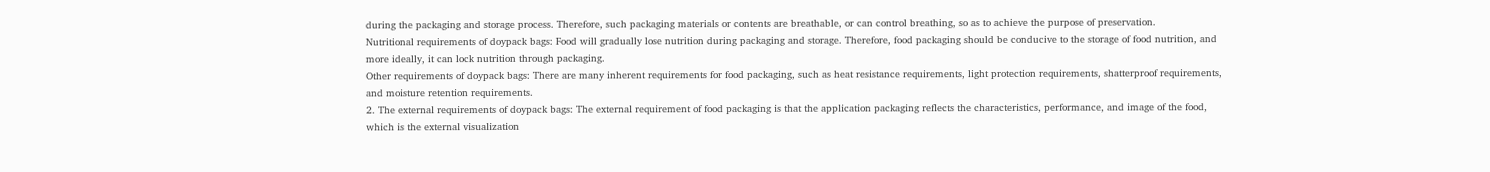during the packaging and storage process. Therefore, such packaging materials or contents are breathable, or can control breathing, so as to achieve the purpose of preservation.
Nutritional requirements of doypack bags: Food will gradually lose nutrition during packaging and storage. Therefore, food packaging should be conducive to the storage of food nutrition, and more ideally, it can lock nutrition through packaging.
Other requirements of doypack bags: There are many inherent requirements for food packaging, such as heat resistance requirements, light protection requirements, shatterproof requirements, and moisture retention requirements.
2. The external requirements of doypack bags: The external requirement of food packaging is that the application packaging reflects the characteristics, performance, and image of the food, which is the external visualization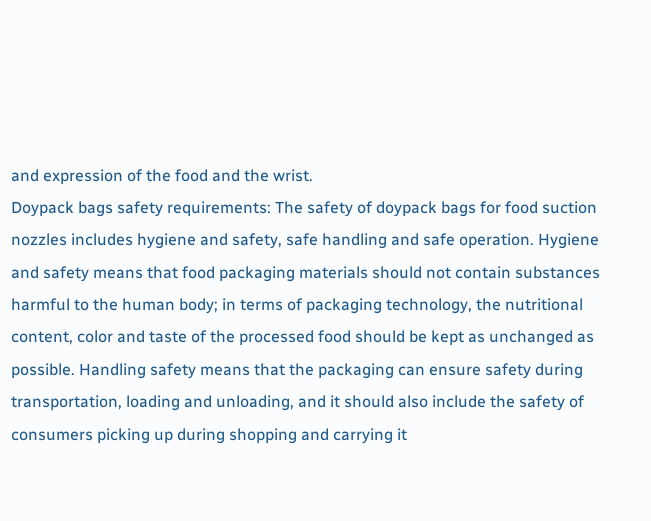and expression of the food and the wrist.
Doypack bags safety requirements: The safety of doypack bags for food suction nozzles includes hygiene and safety, safe handling and safe operation. Hygiene and safety means that food packaging materials should not contain substances harmful to the human body; in terms of packaging technology, the nutritional content, color and taste of the processed food should be kept as unchanged as possible. Handling safety means that the packaging can ensure safety during transportation, loading and unloading, and it should also include the safety of consumers picking up during shopping and carrying it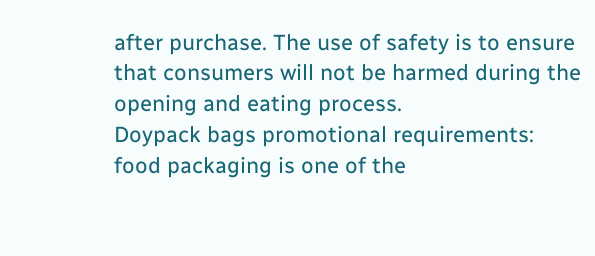after purchase. The use of safety is to ensure that consumers will not be harmed during the opening and eating process.
Doypack bags promotional requirements: food packaging is one of the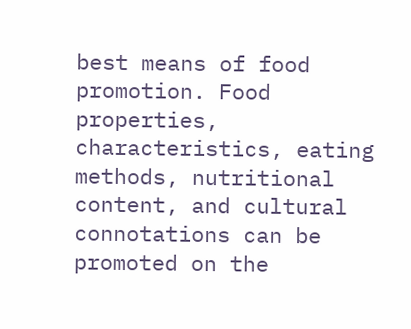best means of food promotion. Food properties, characteristics, eating methods, nutritional content, and cultural connotations can be promoted on the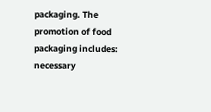packaging. The promotion of food packaging includes: necessary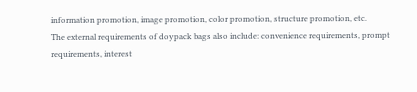information promotion, image promotion, color promotion, structure promotion, etc.
The external requirements of doypack bags also include: convenience requirements, prompt requirements, interest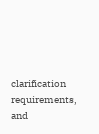clarification requirements, and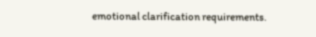emotional clarification requirements.